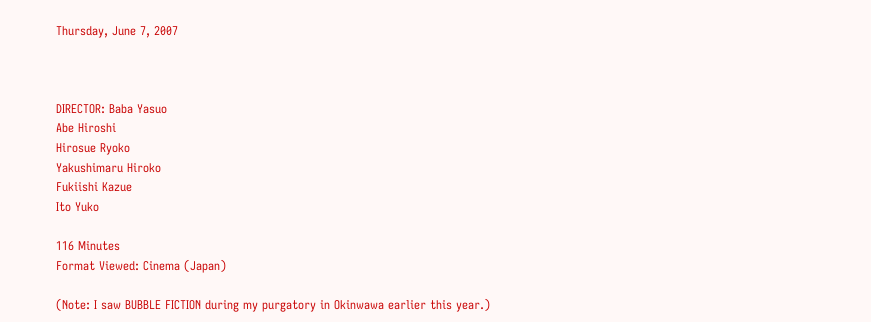Thursday, June 7, 2007



DIRECTOR: Baba Yasuo
Abe Hiroshi
Hirosue Ryoko
Yakushimaru Hiroko
Fukiishi Kazue
Ito Yuko

116 Minutes
Format Viewed: Cinema (Japan)

(Note: I saw BUBBLE FICTION during my purgatory in Okinwawa earlier this year.)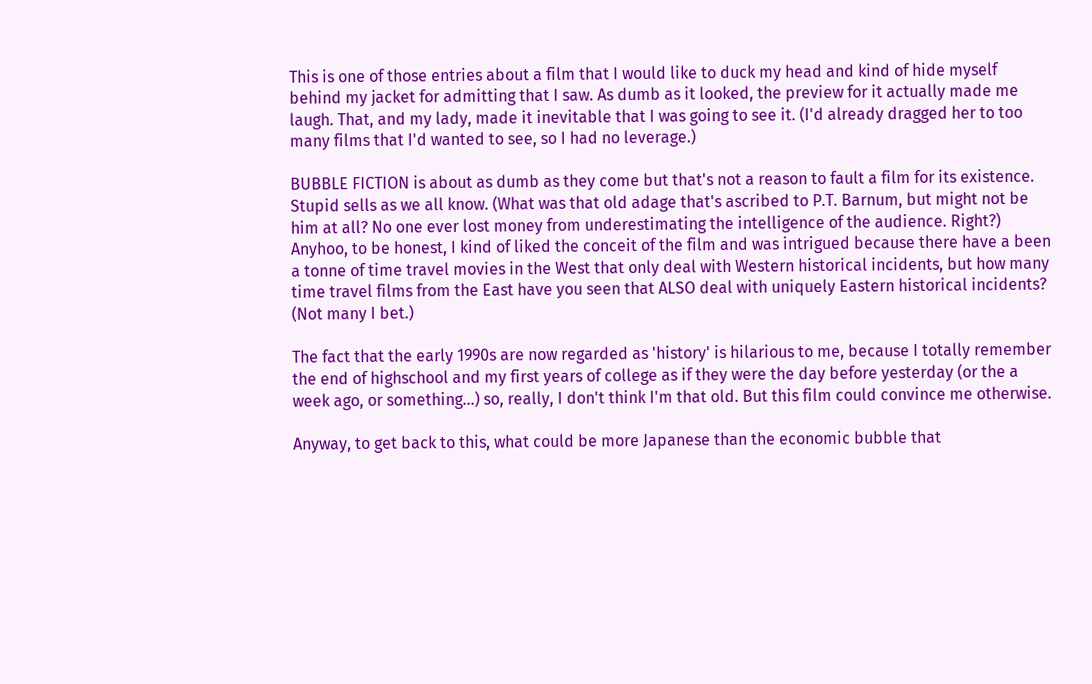This is one of those entries about a film that I would like to duck my head and kind of hide myself behind my jacket for admitting that I saw. As dumb as it looked, the preview for it actually made me laugh. That, and my lady, made it inevitable that I was going to see it. (I'd already dragged her to too many films that I'd wanted to see, so I had no leverage.)

BUBBLE FICTION is about as dumb as they come but that's not a reason to fault a film for its existence. Stupid sells as we all know. (What was that old adage that's ascribed to P.T. Barnum, but might not be him at all? No one ever lost money from underestimating the intelligence of the audience. Right?) Anyhoo, to be honest, I kind of liked the conceit of the film and was intrigued because there have a been a tonne of time travel movies in the West that only deal with Western historical incidents, but how many time travel films from the East have you seen that ALSO deal with uniquely Eastern historical incidents? (Not many I bet.)

The fact that the early 1990s are now regarded as 'history' is hilarious to me, because I totally remember the end of highschool and my first years of college as if they were the day before yesterday (or the a week ago, or something...) so, really, I don't think I'm that old. But this film could convince me otherwise.

Anyway, to get back to this, what could be more Japanese than the economic bubble that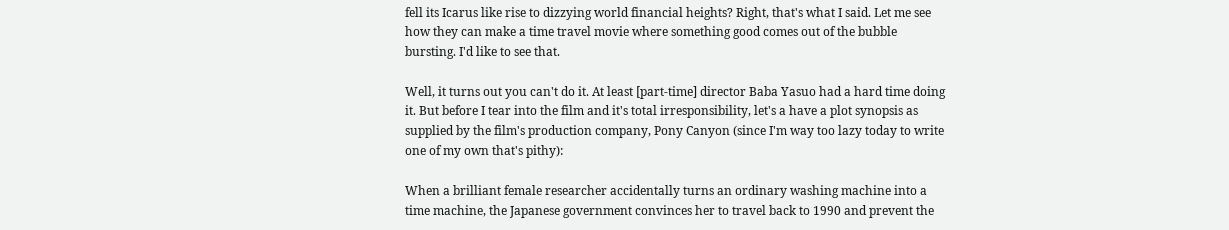fell its Icarus like rise to dizzying world financial heights? Right, that's what I said. Let me see how they can make a time travel movie where something good comes out of the bubble bursting. I'd like to see that.

Well, it turns out you can't do it. At least [part-time] director Baba Yasuo had a hard time doing it. But before I tear into the film and it's total irresponsibility, let's a have a plot synopsis as supplied by the film's production company, Pony Canyon (since I'm way too lazy today to write one of my own that's pithy):

When a brilliant female researcher accidentally turns an ordinary washing machine into a time machine, the Japanese government convinces her to travel back to 1990 and prevent the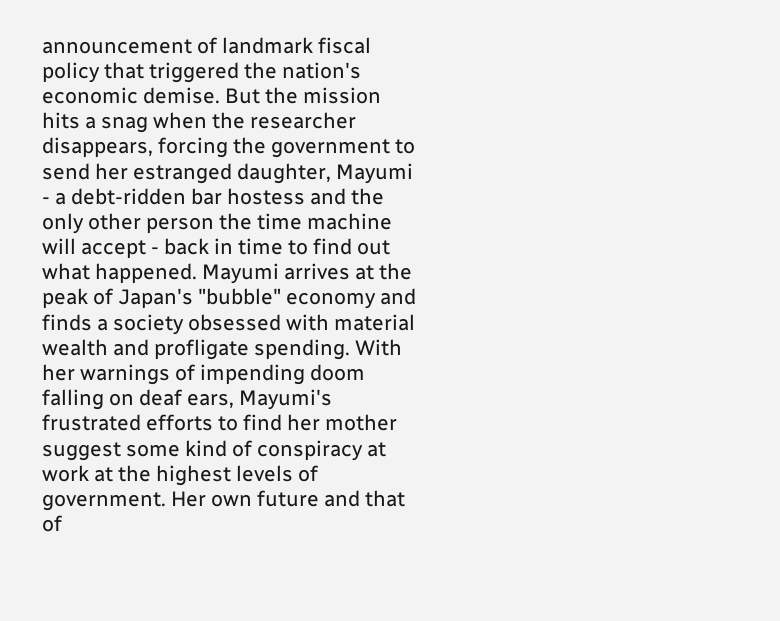announcement of landmark fiscal policy that triggered the nation's economic demise. But the mission hits a snag when the researcher disappears, forcing the government to send her estranged daughter, Mayumi - a debt-ridden bar hostess and the only other person the time machine will accept - back in time to find out what happened. Mayumi arrives at the peak of Japan's "bubble" economy and finds a society obsessed with material wealth and profligate spending. With her warnings of impending doom falling on deaf ears, Mayumi's frustrated efforts to find her mother suggest some kind of conspiracy at work at the highest levels of government. Her own future and that of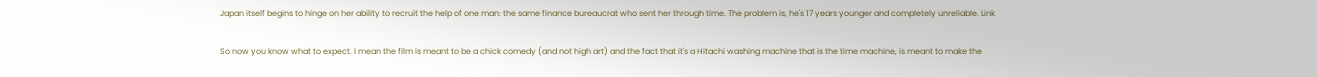Japan itself begins to hinge on her ability to recruit the help of one man: the same finance bureaucrat who sent her through time. The problem is, he's 17 years younger and completely unreliable. Link

So now you know what to expect. I mean the film is meant to be a chick comedy (and not high art) and the fact that it's a Hitachi washing machine that is the time machine, is meant to make the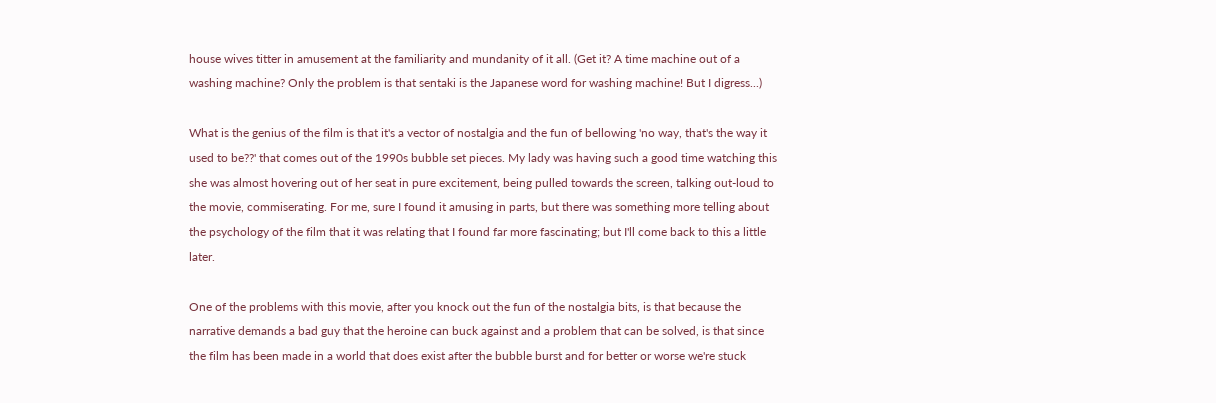house wives titter in amusement at the familiarity and mundanity of it all. (Get it? A time machine out of a washing machine? Only the problem is that sentaki is the Japanese word for washing machine! But I digress...)

What is the genius of the film is that it's a vector of nostalgia and the fun of bellowing 'no way, that's the way it used to be??' that comes out of the 1990s bubble set pieces. My lady was having such a good time watching this she was almost hovering out of her seat in pure excitement, being pulled towards the screen, talking out-loud to the movie, commiserating. For me, sure I found it amusing in parts, but there was something more telling about the psychology of the film that it was relating that I found far more fascinating; but I'll come back to this a little later.

One of the problems with this movie, after you knock out the fun of the nostalgia bits, is that because the narrative demands a bad guy that the heroine can buck against and a problem that can be solved, is that since the film has been made in a world that does exist after the bubble burst and for better or worse we're stuck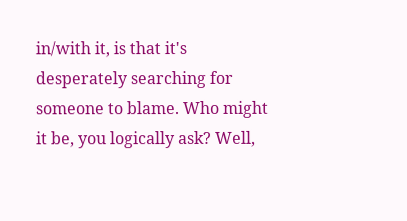in/with it, is that it's desperately searching for someone to blame. Who might it be, you logically ask? Well,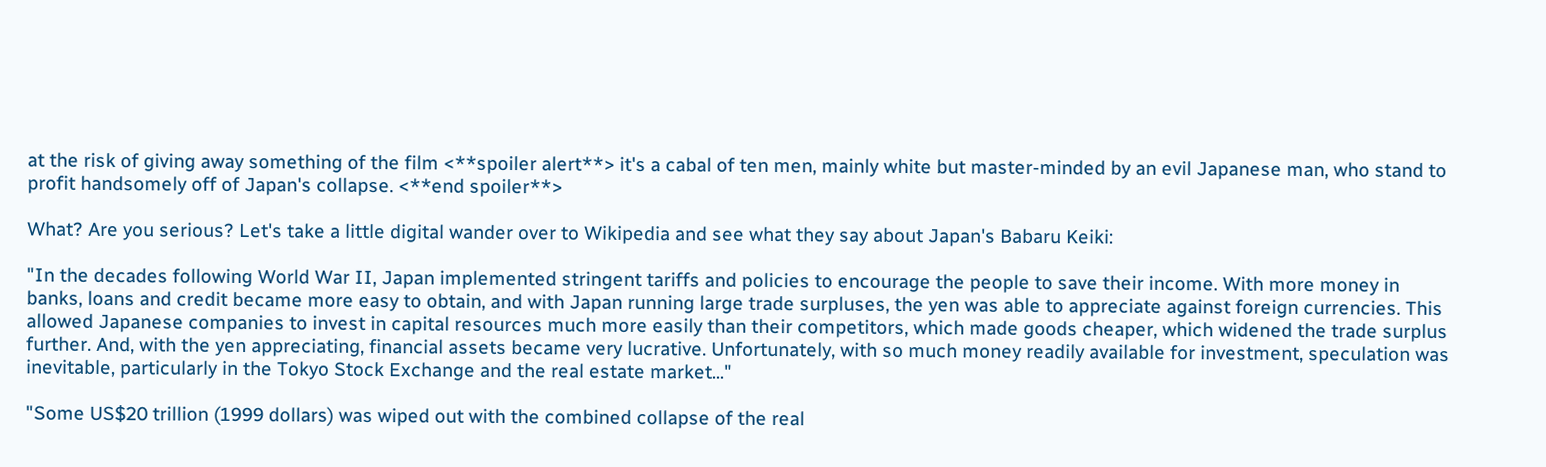at the risk of giving away something of the film <**spoiler alert**> it's a cabal of ten men, mainly white but master-minded by an evil Japanese man, who stand to profit handsomely off of Japan's collapse. <**end spoiler**>

What? Are you serious? Let's take a little digital wander over to Wikipedia and see what they say about Japan's Babaru Keiki:

"In the decades following World War II, Japan implemented stringent tariffs and policies to encourage the people to save their income. With more money in banks, loans and credit became more easy to obtain, and with Japan running large trade surpluses, the yen was able to appreciate against foreign currencies. This allowed Japanese companies to invest in capital resources much more easily than their competitors, which made goods cheaper, which widened the trade surplus further. And, with the yen appreciating, financial assets became very lucrative. Unfortunately, with so much money readily available for investment, speculation was inevitable, particularly in the Tokyo Stock Exchange and the real estate market..."

"Some US$20 trillion (1999 dollars) was wiped out with the combined collapse of the real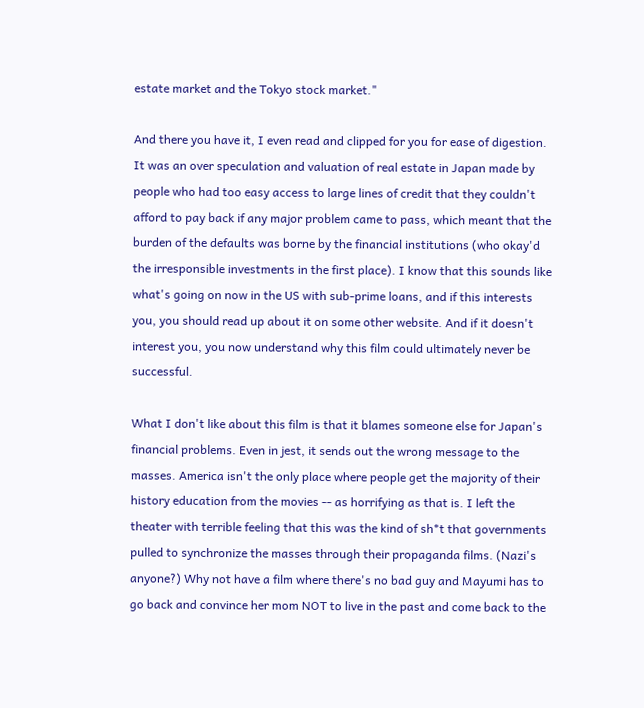estate market and the Tokyo stock market."

And there you have it, I even read and clipped for you for ease of digestion. It was an over speculation and valuation of real estate in Japan made by people who had too easy access to large lines of credit that they couldn't afford to pay back if any major problem came to pass, which meant that the burden of the defaults was borne by the financial institutions (who okay'd the irresponsible investments in the first place). I know that this sounds like what's going on now in the US with sub-prime loans, and if this interests you, you should read up about it on some other website. And if it doesn't interest you, you now understand why this film could ultimately never be successful.

What I don't like about this film is that it blames someone else for Japan's financial problems. Even in jest, it sends out the wrong message to the masses. America isn't the only place where people get the majority of their history education from the movies -- as horrifying as that is. I left the theater with terrible feeling that this was the kind of sh*t that governments pulled to synchronize the masses through their propaganda films. (Nazi's anyone?) Why not have a film where there's no bad guy and Mayumi has to go back and convince her mom NOT to live in the past and come back to the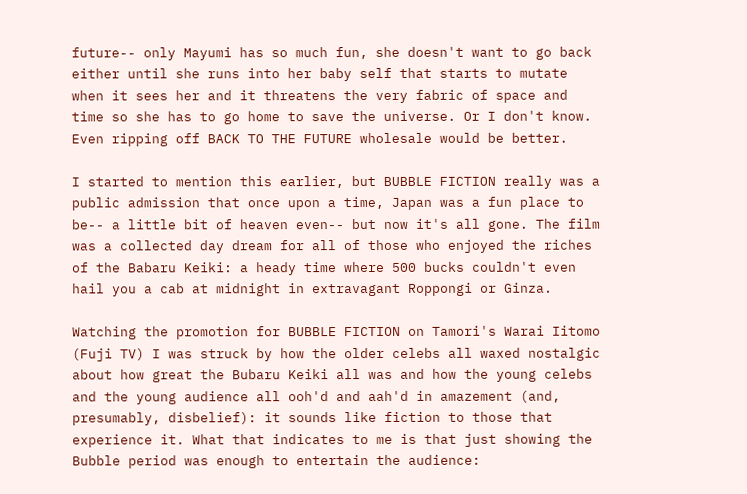future-- only Mayumi has so much fun, she doesn't want to go back either until she runs into her baby self that starts to mutate when it sees her and it threatens the very fabric of space and time so she has to go home to save the universe. Or I don't know. Even ripping off BACK TO THE FUTURE wholesale would be better.

I started to mention this earlier, but BUBBLE FICTION really was a public admission that once upon a time, Japan was a fun place to be-- a little bit of heaven even-- but now it's all gone. The film was a collected day dream for all of those who enjoyed the riches of the Babaru Keiki: a heady time where 500 bucks couldn't even hail you a cab at midnight in extravagant Roppongi or Ginza.

Watching the promotion for BUBBLE FICTION on Tamori's Warai Iitomo (Fuji TV) I was struck by how the older celebs all waxed nostalgic about how great the Bubaru Keiki all was and how the young celebs and the young audience all ooh'd and aah'd in amazement (and, presumably, disbelief): it sounds like fiction to those that experience it. What that indicates to me is that just showing the Bubble period was enough to entertain the audience: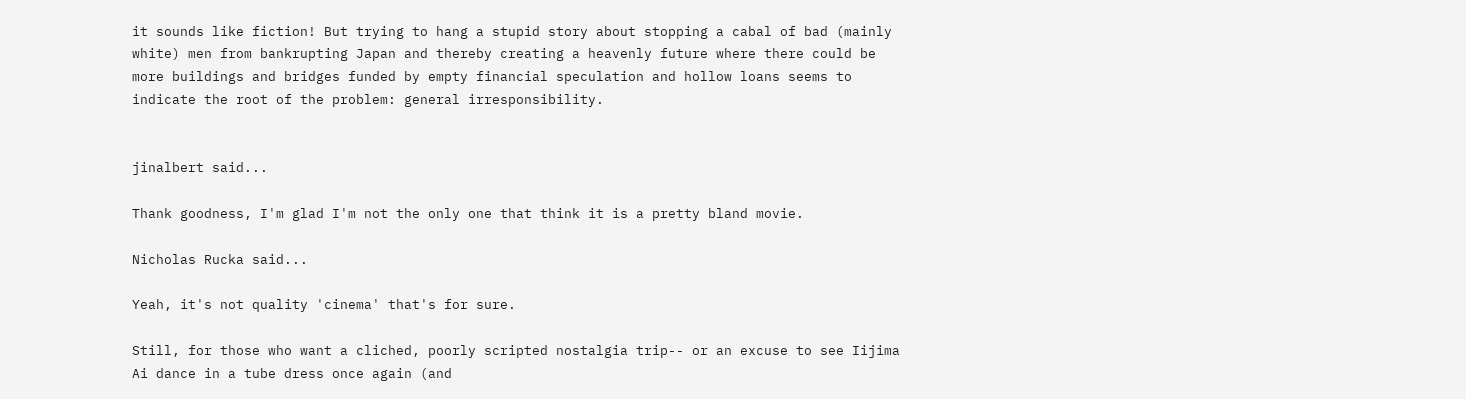it sounds like fiction! But trying to hang a stupid story about stopping a cabal of bad (mainly white) men from bankrupting Japan and thereby creating a heavenly future where there could be more buildings and bridges funded by empty financial speculation and hollow loans seems to indicate the root of the problem: general irresponsibility.


jinalbert said...

Thank goodness, I'm glad I'm not the only one that think it is a pretty bland movie.

Nicholas Rucka said...

Yeah, it's not quality 'cinema' that's for sure.

Still, for those who want a cliched, poorly scripted nostalgia trip-- or an excuse to see Iijima Ai dance in a tube dress once again (and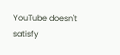YouTube doesn't satisfy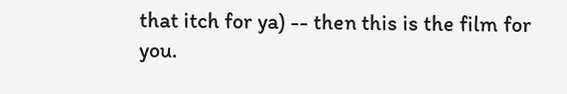that itch for ya) -- then this is the film for you.